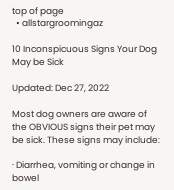top of page
  • allstargroomingaz

10 Inconspicuous Signs Your Dog May be Sick

Updated: Dec 27, 2022

Most dog owners are aware of the OBVIOUS signs their pet may be sick. These signs may include:

· Diarrhea, vomiting or change in bowel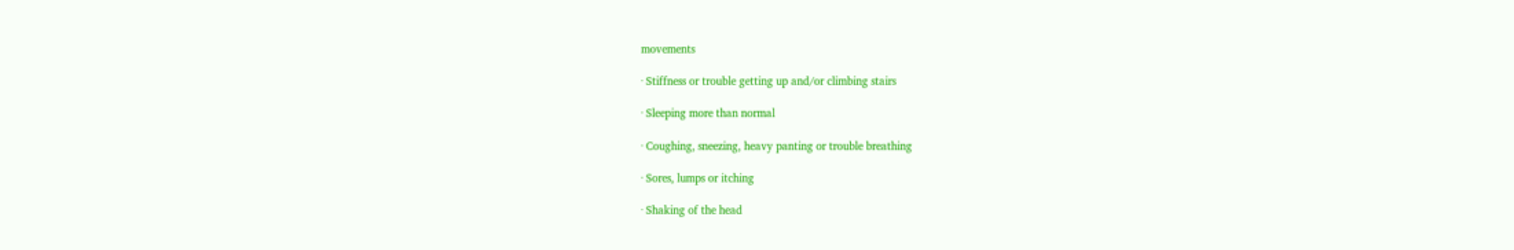movements

· Stiffness or trouble getting up and/or climbing stairs

· Sleeping more than normal

· Coughing, sneezing, heavy panting or trouble breathing

· Sores, lumps or itching

· Shaking of the head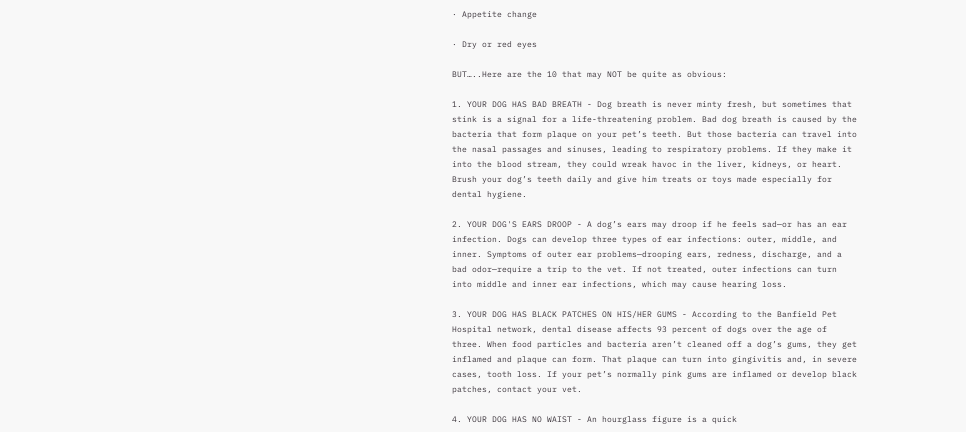· Appetite change

· Dry or red eyes

BUT…..Here are the 10 that may NOT be quite as obvious:

1. YOUR DOG HAS BAD BREATH - Dog breath is never minty fresh, but sometimes that stink is a signal for a life-threatening problem. Bad dog breath is caused by the bacteria that form plaque on your pet’s teeth. But those bacteria can travel into the nasal passages and sinuses, leading to respiratory problems. If they make it into the blood stream, they could wreak havoc in the liver, kidneys, or heart. Brush your dog’s teeth daily and give him treats or toys made especially for dental hygiene.

2. YOUR DOG'S EARS DROOP - A dog’s ears may droop if he feels sad—or has an ear infection. Dogs can develop three types of ear infections: outer, middle, and inner. Symptoms of outer ear problems—drooping ears, redness, discharge, and a bad odor—require a trip to the vet. If not treated, outer infections can turn into middle and inner ear infections, which may cause hearing loss.

3. YOUR DOG HAS BLACK PATCHES ON HIS/HER GUMS - According to the Banfield Pet Hospital network, dental disease affects 93 percent of dogs over the age of three. When food particles and bacteria aren’t cleaned off a dog’s gums, they get inflamed and plaque can form. That plaque can turn into gingivitis and, in severe cases, tooth loss. If your pet’s normally pink gums are inflamed or develop black patches, contact your vet.

4. YOUR DOG HAS NO WAIST - An hourglass figure is a quick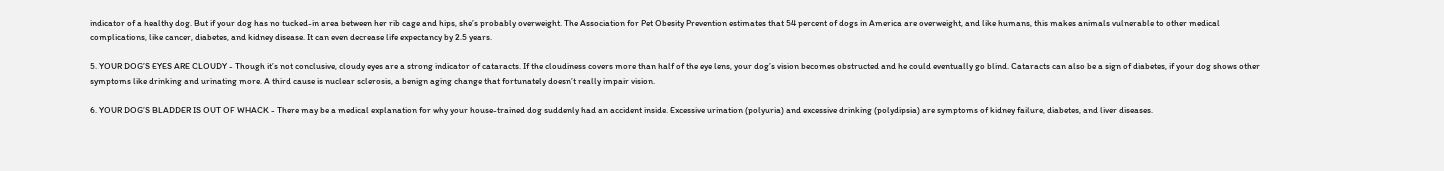indicator of a healthy dog. But if your dog has no tucked-in area between her rib cage and hips, she’s probably overweight. The Association for Pet Obesity Prevention estimates that 54 percent of dogs in America are overweight, and like humans, this makes animals vulnerable to other medical complications, like cancer, diabetes, and kidney disease. It can even decrease life expectancy by 2.5 years.

5. YOUR DOG’S EYES ARE CLOUDY - Though it’s not conclusive, cloudy eyes are a strong indicator of cataracts. If the cloudiness covers more than half of the eye lens, your dog’s vision becomes obstructed and he could eventually go blind. Cataracts can also be a sign of diabetes, if your dog shows other symptoms like drinking and urinating more. A third cause is nuclear sclerosis, a benign aging change that fortunately doesn’t really impair vision.

6. YOUR DOG’S BLADDER IS OUT OF WHACK - There may be a medical explanation for why your house-trained dog suddenly had an accident inside. Excessive urination (polyuria) and excessive drinking (polydipsia) are symptoms of kidney failure, diabetes, and liver diseases.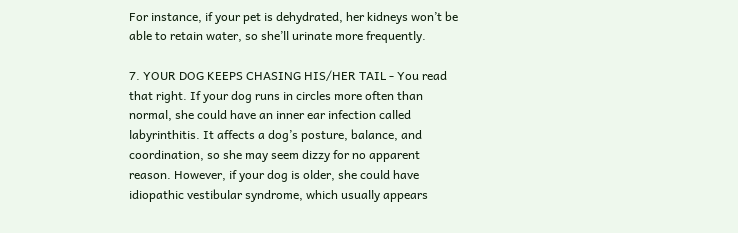For instance, if your pet is dehydrated, her kidneys won’t be able to retain water, so she’ll urinate more frequently.

7. YOUR DOG KEEPS CHASING HIS/HER TAIL - You read that right. If your dog runs in circles more often than normal, she could have an inner ear infection called labyrinthitis. It affects a dog’s posture, balance, and coordination, so she may seem dizzy for no apparent reason. However, if your dog is older, she could have idiopathic vestibular syndrome, which usually appears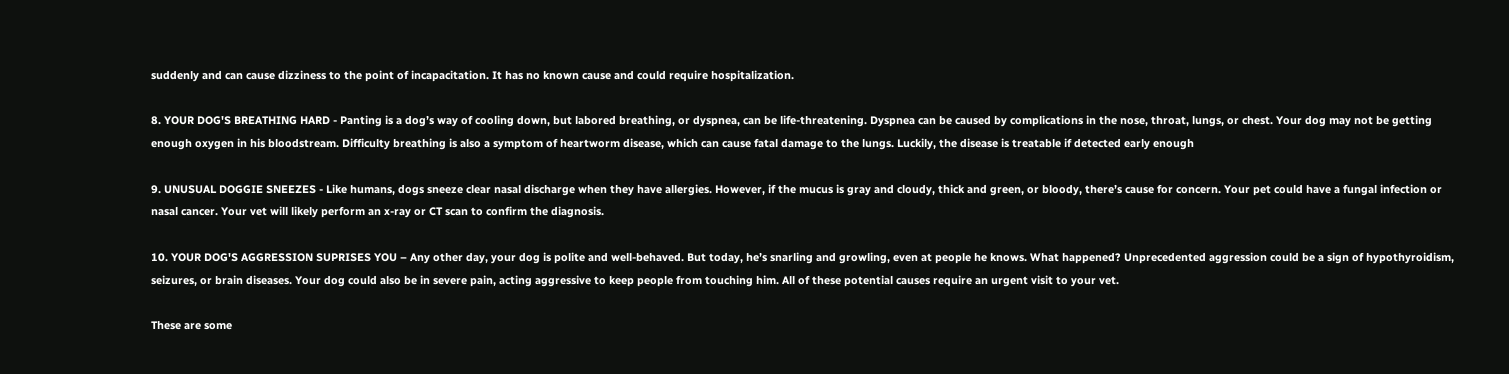suddenly and can cause dizziness to the point of incapacitation. It has no known cause and could require hospitalization.

8. YOUR DOG'S BREATHING HARD - Panting is a dog’s way of cooling down, but labored breathing, or dyspnea, can be life-threatening. Dyspnea can be caused by complications in the nose, throat, lungs, or chest. Your dog may not be getting enough oxygen in his bloodstream. Difficulty breathing is also a symptom of heartworm disease, which can cause fatal damage to the lungs. Luckily, the disease is treatable if detected early enough

9. UNUSUAL DOGGIE SNEEZES - Like humans, dogs sneeze clear nasal discharge when they have allergies. However, if the mucus is gray and cloudy, thick and green, or bloody, there’s cause for concern. Your pet could have a fungal infection or nasal cancer. Your vet will likely perform an x-ray or CT scan to confirm the diagnosis.

10. YOUR DOG'S AGGRESSION SUPRISES YOU – Any other day, your dog is polite and well-behaved. But today, he’s snarling and growling, even at people he knows. What happened? Unprecedented aggression could be a sign of hypothyroidism, seizures, or brain diseases. Your dog could also be in severe pain, acting aggressive to keep people from touching him. All of these potential causes require an urgent visit to your vet.

These are some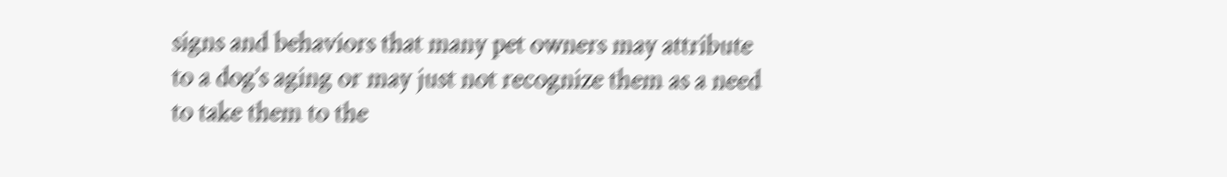signs and behaviors that many pet owners may attribute to a dog’s aging or may just not recognize them as a need to take them to the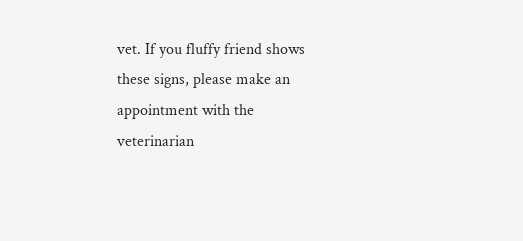vet. If you fluffy friend shows these signs, please make an appointment with the veterinarian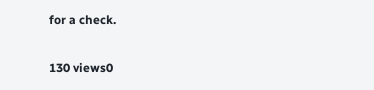for a check.

130 views0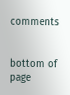comments


bottom of page